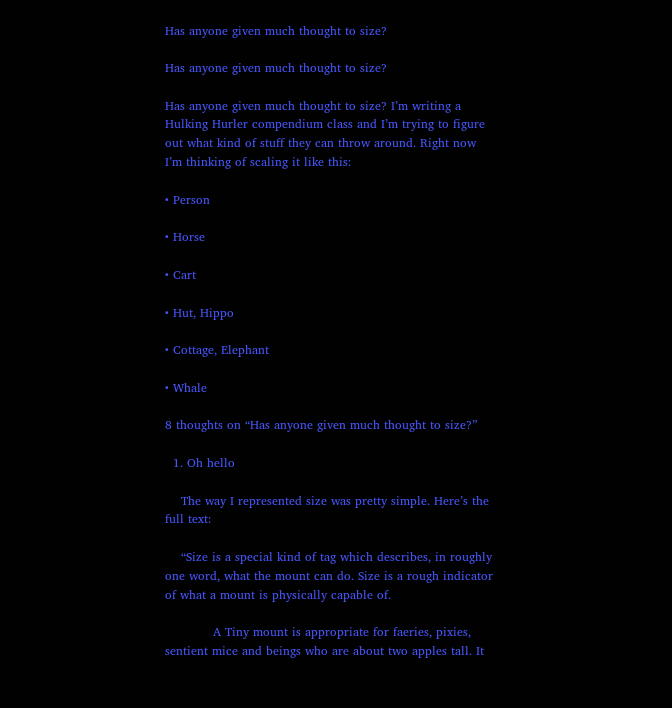Has anyone given much thought to size?

Has anyone given much thought to size?

Has anyone given much thought to size? I’m writing a Hulking Hurler compendium class and I’m trying to figure out what kind of stuff they can throw around. Right now I’m thinking of scaling it like this:

• Person

• Horse

• Cart

• Hut, Hippo

• Cottage, Elephant

• Whale

8 thoughts on “Has anyone given much thought to size?”

  1. Oh hello

    The way I represented size was pretty simple. Here’s the full text:

    “Size is a special kind of tag which describes, in roughly one word, what the mount can do. Size is a rough indicator of what a mount is physically capable of.

            A Tiny mount is appropriate for faeries, pixies, sentient mice and beings who are about two apples tall. It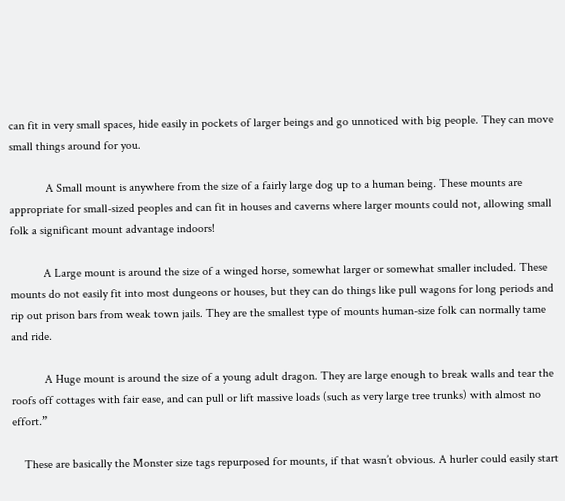can fit in very small spaces, hide easily in pockets of larger beings and go unnoticed with big people. They can move small things around for you.

            A Small mount is anywhere from the size of a fairly large dog up to a human being. These mounts are appropriate for small-sized peoples and can fit in houses and caverns where larger mounts could not, allowing small folk a significant mount advantage indoors!

           A Large mount is around the size of a winged horse, somewhat larger or somewhat smaller included. These mounts do not easily fit into most dungeons or houses, but they can do things like pull wagons for long periods and rip out prison bars from weak town jails. They are the smallest type of mounts human-size folk can normally tame and ride.

           A Huge mount is around the size of a young adult dragon. They are large enough to break walls and tear the roofs off cottages with fair ease, and can pull or lift massive loads (such as very large tree trunks) with almost no effort.”

    These are basically the Monster size tags repurposed for mounts, if that wasn’t obvious. A hurler could easily start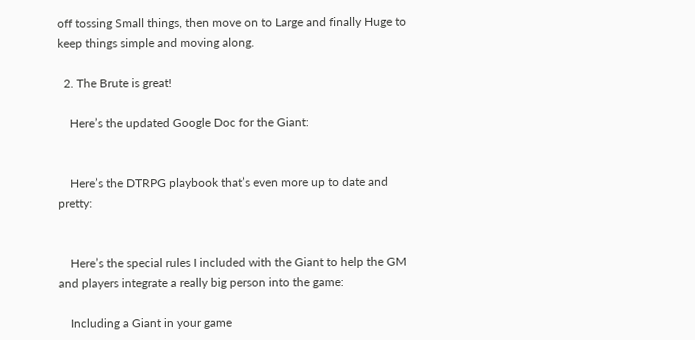off tossing Small things, then move on to Large and finally Huge to keep things simple and moving along.

  2. The Brute is great!

    Here’s the updated Google Doc for the Giant:


    Here’s the DTRPG playbook that’s even more up to date and pretty:


    Here’s the special rules I included with the Giant to help the GM and players integrate a really big person into the game:

    Including a Giant in your game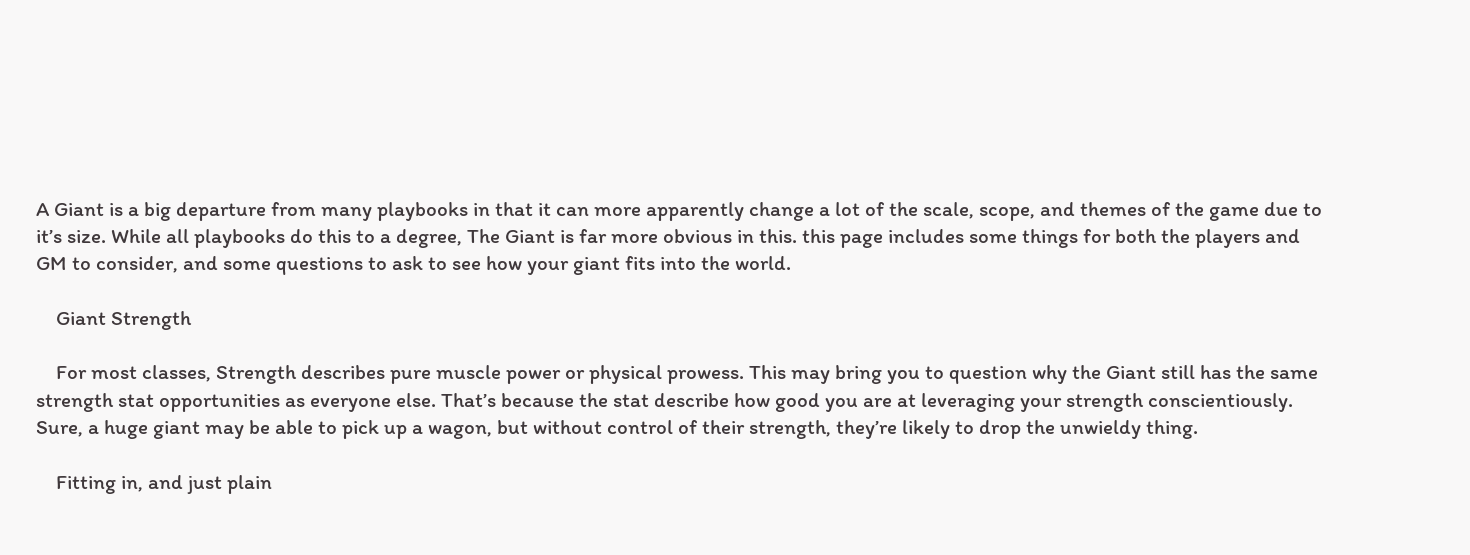A Giant is a big departure from many playbooks in that it can more apparently change a lot of the scale, scope, and themes of the game due to it’s size. While all playbooks do this to a degree, The Giant is far more obvious in this. this page includes some things for both the players and GM to consider, and some questions to ask to see how your giant fits into the world.

    Giant Strength

    For most classes, Strength describes pure muscle power or physical prowess. This may bring you to question why the Giant still has the same strength stat opportunities as everyone else. That’s because the stat describe how good you are at leveraging your strength conscientiously.  Sure, a huge giant may be able to pick up a wagon, but without control of their strength, they’re likely to drop the unwieldy thing.

    Fitting in, and just plain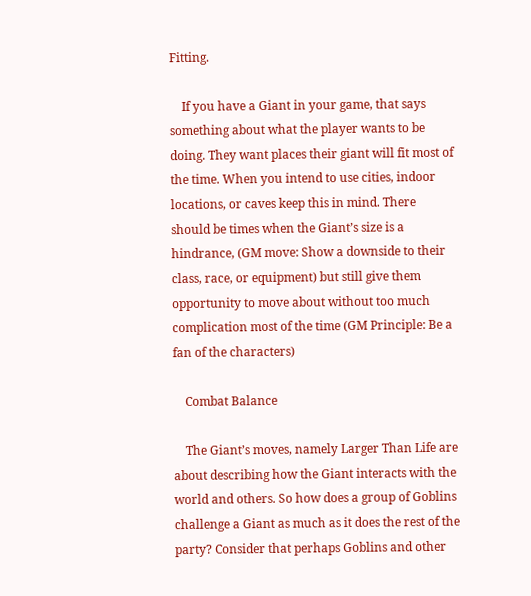Fitting.

    If you have a Giant in your game, that says something about what the player wants to be doing. They want places their giant will fit most of the time. When you intend to use cities, indoor locations, or caves keep this in mind. There should be times when the Giant’s size is a hindrance, (GM move: Show a downside to their class, race, or equipment) but still give them opportunity to move about without too much complication most of the time (GM Principle: Be a fan of the characters)

    Combat Balance

    The Giant’s moves, namely Larger Than Life are about describing how the Giant interacts with the world and others. So how does a group of Goblins challenge a Giant as much as it does the rest of the party? Consider that perhaps Goblins and other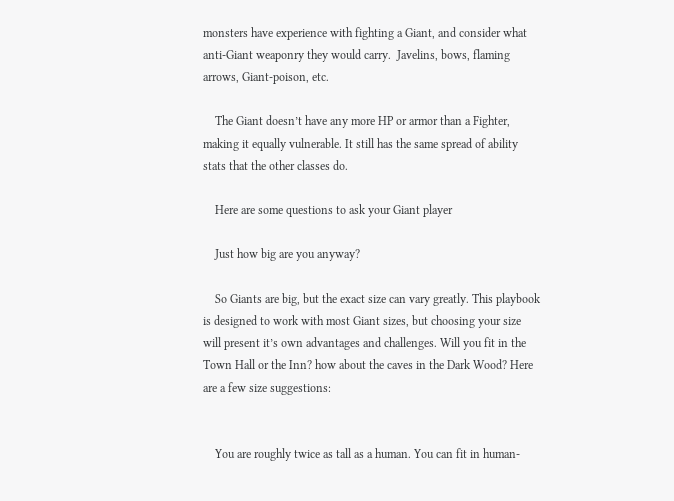monsters have experience with fighting a Giant, and consider what anti-Giant weaponry they would carry.  Javelins, bows, flaming arrows, Giant-poison, etc.

    The Giant doesn’t have any more HP or armor than a Fighter, making it equally vulnerable. It still has the same spread of ability stats that the other classes do.

    Here are some questions to ask your Giant player

    Just how big are you anyway?

    So Giants are big, but the exact size can vary greatly. This playbook is designed to work with most Giant sizes, but choosing your size will present it’s own advantages and challenges. Will you fit in the Town Hall or the Inn? how about the caves in the Dark Wood? Here are a few size suggestions:


    You are roughly twice as tall as a human. You can fit in human-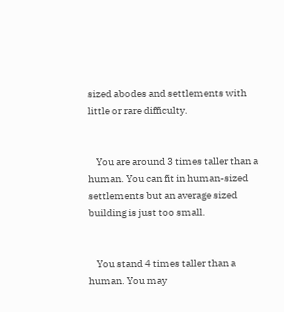sized abodes and settlements with little or rare difficulty.


    You are around 3 times taller than a human. You can fit in human-sized settlements but an average sized building is just too small.


    You stand 4 times taller than a human. You may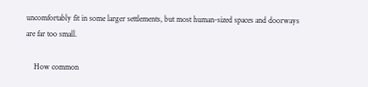uncomfortably fit in some larger settlements, but most human-sized spaces and doorways are far too small.

    How common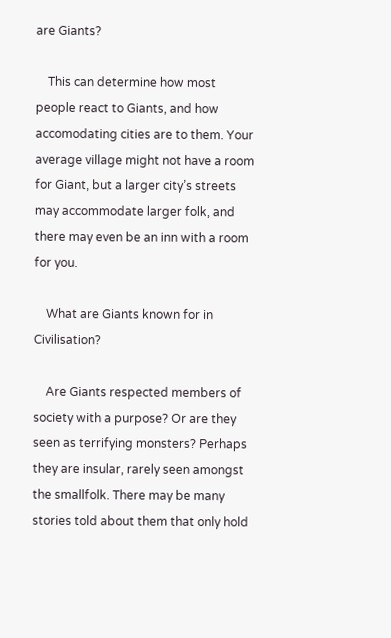are Giants?

    This can determine how most people react to Giants, and how accomodating cities are to them. Your average village might not have a room for Giant, but a larger city’s streets may accommodate larger folk, and there may even be an inn with a room for you.

    What are Giants known for in Civilisation?

    Are Giants respected members of society with a purpose? Or are they seen as terrifying monsters? Perhaps they are insular, rarely seen amongst the smallfolk. There may be many stories told about them that only hold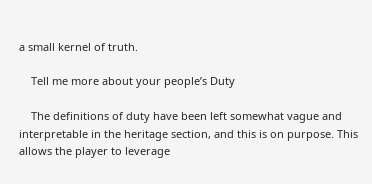a small kernel of truth.

    Tell me more about your people’s Duty

    The definitions of duty have been left somewhat vague and interpretable in the heritage section, and this is on purpose. This allows the player to leverage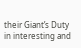their Giant’s Duty in interesting and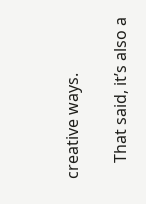creative ways.

    That said, it’s also a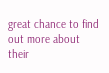great chance to find out more about their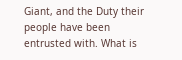Giant, and the Duty their people have been entrusted with. What is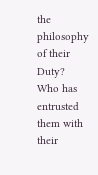the philosophy of their Duty? Who has entrusted them with their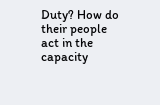Duty? How do their people act in the capacity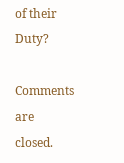of their Duty?

Comments are closed.